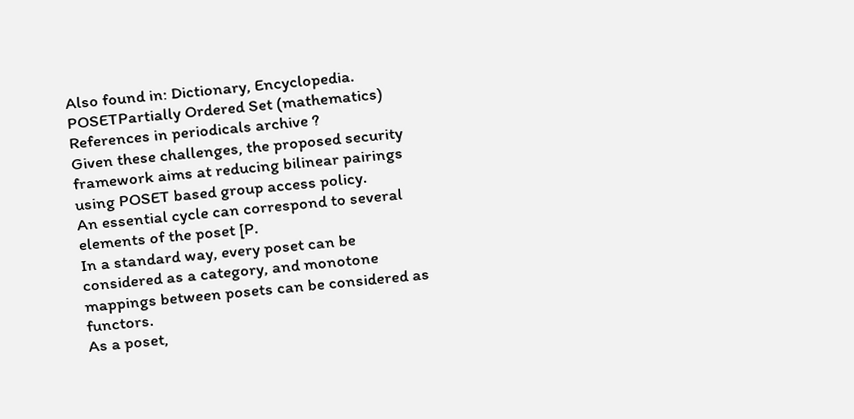Also found in: Dictionary, Encyclopedia.
POSETPartially Ordered Set (mathematics)
References in periodicals archive ?
Given these challenges, the proposed security framework aims at reducing bilinear pairings using POSET based group access policy.
An essential cycle can correspond to several elements of the poset [P.
In a standard way, every poset can be considered as a category, and monotone mappings between posets can be considered as functors.
As a poset,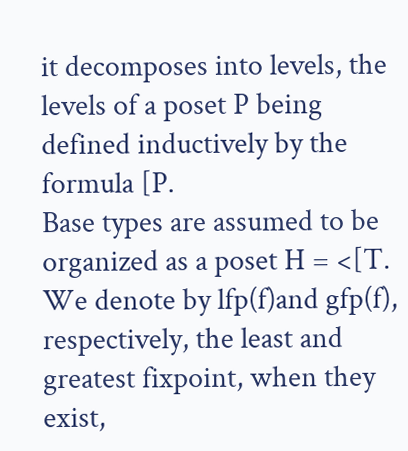it decomposes into levels, the levels of a poset P being defined inductively by the formula [P.
Base types are assumed to be organized as a poset H = <[T.
We denote by lfp(f)and gfp(f), respectively, the least and greatest fixpoint, when they exist,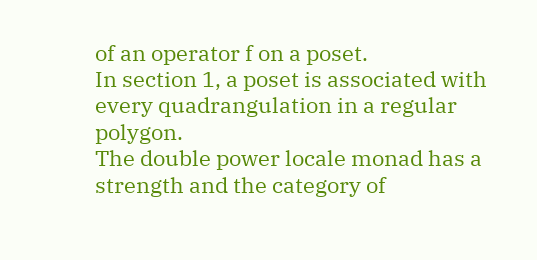of an operator f on a poset.
In section 1, a poset is associated with every quadrangulation in a regular polygon.
The double power locale monad has a strength and the category of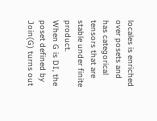locales is enriched over posets and has categorical tensors that are stable under finite product.
When G is DI, the poset defined by Join(G) turns out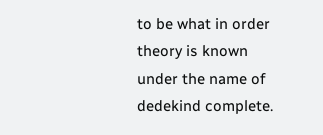to be what in order theory is known under the name of dedekind complete.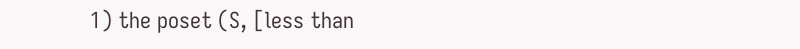1) the poset (S, [less than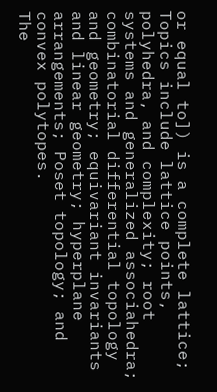or equal to]) is a complete lattice;
Topics include lattice points, polyhedra, and complexity; root systems and generalized associahedra; combinatorial differential topology and geometry; equivariant invariants and linear geometry; hyperplane arrangements; Poset topology; and convex polytopes.
The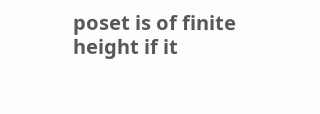poset is of finite height if it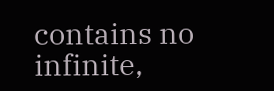contains no infinite,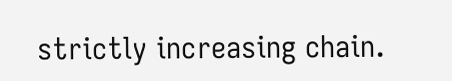strictly increasing chain.